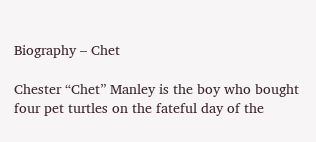Biography – Chet

Chester “Chet” Manley is the boy who bought four pet turtles on the fateful day of the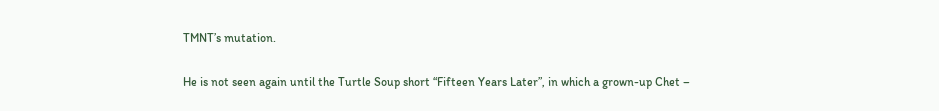TMNT’s mutation.

He is not seen again until the Turtle Soup short “Fifteen Years Later”, in which a grown-up Chet –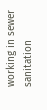working in sewer sanitation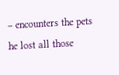– encounters the pets he lost all those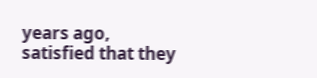years ago, satisfied that they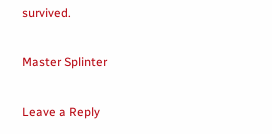survived.

Master Splinter

Leave a Reply